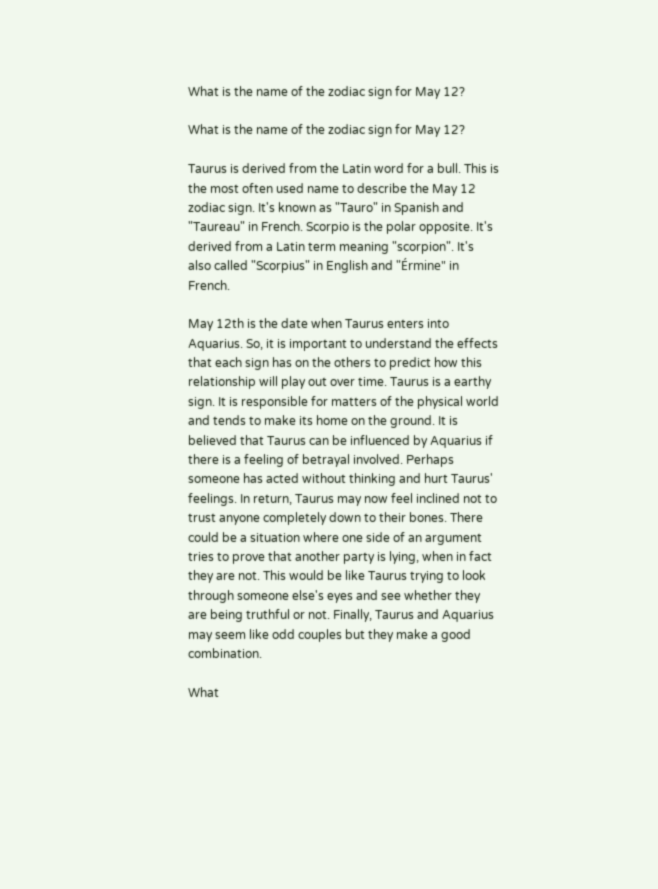What is the name of the zodiac sign for May 12?

What is the name of the zodiac sign for May 12?

Taurus is derived from the Latin word for a bull. This is the most often used name to describe the May 12 zodiac sign. It's known as "Tauro" in Spanish and "Taureau" in French. Scorpio is the polar opposite. It's derived from a Latin term meaning "scorpion". It's also called "Scorpius" in English and "Érmine" in French.

May 12th is the date when Taurus enters into Aquarius. So, it is important to understand the effects that each sign has on the others to predict how this relationship will play out over time. Taurus is a earthy sign. It is responsible for matters of the physical world and tends to make its home on the ground. It is believed that Taurus can be influenced by Aquarius if there is a feeling of betrayal involved. Perhaps someone has acted without thinking and hurt Taurus' feelings. In return, Taurus may now feel inclined not to trust anyone completely down to their bones. There could be a situation where one side of an argument tries to prove that another party is lying, when in fact they are not. This would be like Taurus trying to look through someone else's eyes and see whether they are being truthful or not. Finally, Taurus and Aquarius may seem like odd couples but they make a good combination.

What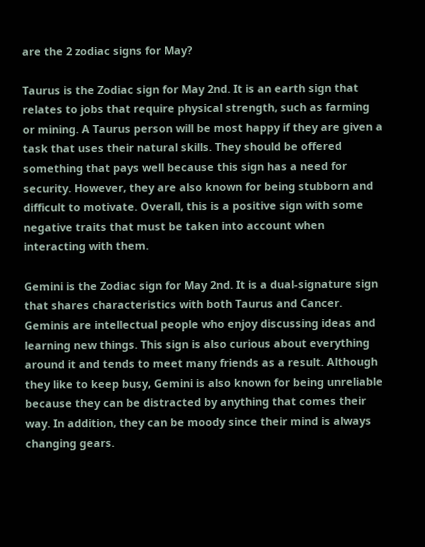are the 2 zodiac signs for May?

Taurus is the Zodiac sign for May 2nd. It is an earth sign that relates to jobs that require physical strength, such as farming or mining. A Taurus person will be most happy if they are given a task that uses their natural skills. They should be offered something that pays well because this sign has a need for security. However, they are also known for being stubborn and difficult to motivate. Overall, this is a positive sign with some negative traits that must be taken into account when interacting with them.

Gemini is the Zodiac sign for May 2nd. It is a dual-signature sign that shares characteristics with both Taurus and Cancer. Geminis are intellectual people who enjoy discussing ideas and learning new things. This sign is also curious about everything around it and tends to meet many friends as a result. Although they like to keep busy, Gemini is also known for being unreliable because they can be distracted by anything that comes their way. In addition, they can be moody since their mind is always changing gears.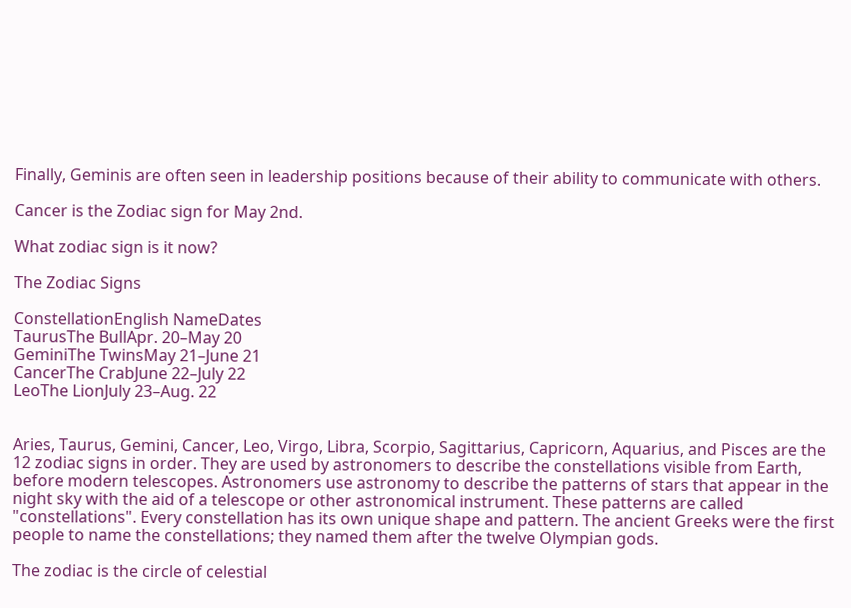Finally, Geminis are often seen in leadership positions because of their ability to communicate with others.

Cancer is the Zodiac sign for May 2nd.

What zodiac sign is it now?

The Zodiac Signs

ConstellationEnglish NameDates
TaurusThe BullApr. 20–May 20
GeminiThe TwinsMay 21–June 21
CancerThe CrabJune 22–July 22
LeoThe LionJuly 23–Aug. 22


Aries, Taurus, Gemini, Cancer, Leo, Virgo, Libra, Scorpio, Sagittarius, Capricorn, Aquarius, and Pisces are the 12 zodiac signs in order. They are used by astronomers to describe the constellations visible from Earth, before modern telescopes. Astronomers use astronomy to describe the patterns of stars that appear in the night sky with the aid of a telescope or other astronomical instrument. These patterns are called "constellations". Every constellation has its own unique shape and pattern. The ancient Greeks were the first people to name the constellations; they named them after the twelve Olympian gods.

The zodiac is the circle of celestial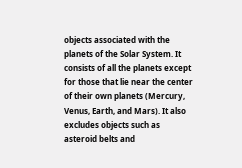objects associated with the planets of the Solar System. It consists of all the planets except for those that lie near the center of their own planets (Mercury, Venus, Earth, and Mars). It also excludes objects such as asteroid belts and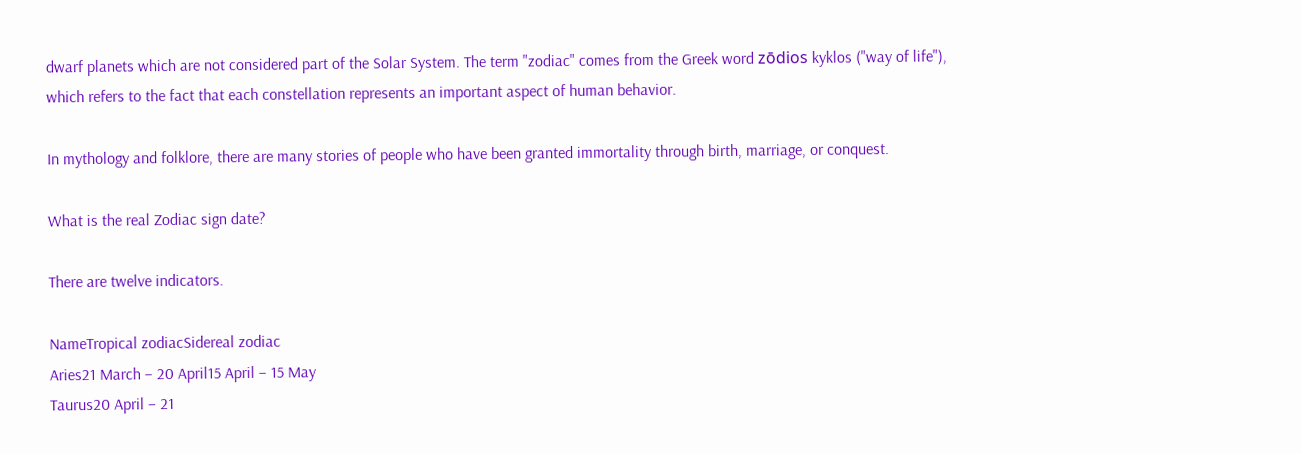dwarf planets which are not considered part of the Solar System. The term "zodiac" comes from the Greek word zōdios kyklos ("way of life"), which refers to the fact that each constellation represents an important aspect of human behavior.

In mythology and folklore, there are many stories of people who have been granted immortality through birth, marriage, or conquest.

What is the real Zodiac sign date?

There are twelve indicators.

NameTropical zodiacSidereal zodiac
Aries21 March – 20 April15 April – 15 May
Taurus20 April – 21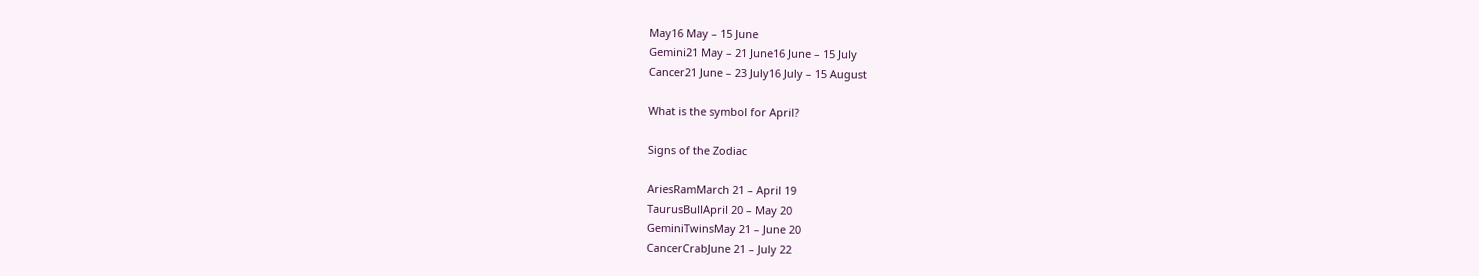May16 May – 15 June
Gemini21 May – 21 June16 June – 15 July
Cancer21 June – 23 July16 July – 15 August

What is the symbol for April?

Signs of the Zodiac

AriesRamMarch 21 – April 19
TaurusBullApril 20 – May 20
GeminiTwinsMay 21 – June 20
CancerCrabJune 21 – July 22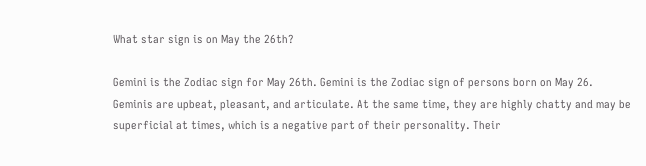What star sign is on May the 26th?

Gemini is the Zodiac sign for May 26th. Gemini is the Zodiac sign of persons born on May 26. Geminis are upbeat, pleasant, and articulate. At the same time, they are highly chatty and may be superficial at times, which is a negative part of their personality. Their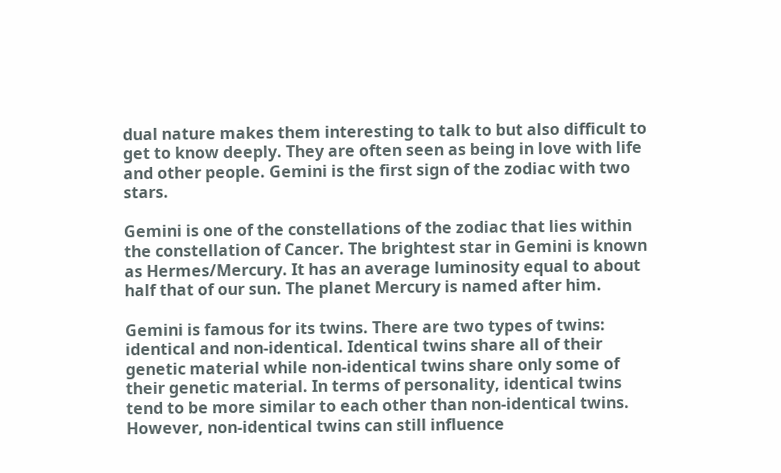dual nature makes them interesting to talk to but also difficult to get to know deeply. They are often seen as being in love with life and other people. Gemini is the first sign of the zodiac with two stars.

Gemini is one of the constellations of the zodiac that lies within the constellation of Cancer. The brightest star in Gemini is known as Hermes/Mercury. It has an average luminosity equal to about half that of our sun. The planet Mercury is named after him.

Gemini is famous for its twins. There are two types of twins: identical and non-identical. Identical twins share all of their genetic material while non-identical twins share only some of their genetic material. In terms of personality, identical twins tend to be more similar to each other than non-identical twins. However, non-identical twins can still influence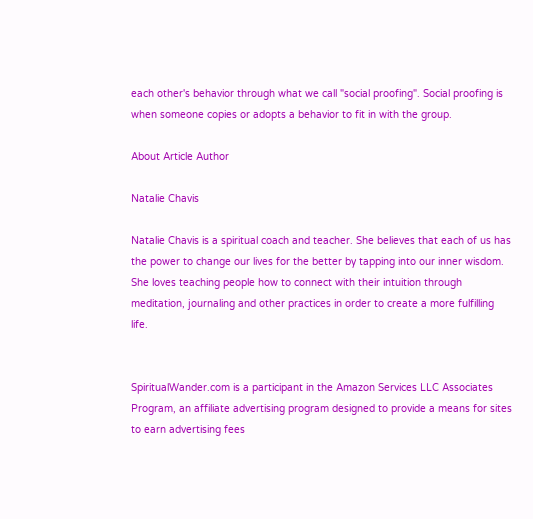each other's behavior through what we call "social proofing". Social proofing is when someone copies or adopts a behavior to fit in with the group.

About Article Author

Natalie Chavis

Natalie Chavis is a spiritual coach and teacher. She believes that each of us has the power to change our lives for the better by tapping into our inner wisdom. She loves teaching people how to connect with their intuition through meditation, journaling and other practices in order to create a more fulfilling life.


SpiritualWander.com is a participant in the Amazon Services LLC Associates Program, an affiliate advertising program designed to provide a means for sites to earn advertising fees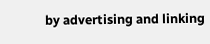by advertising and linking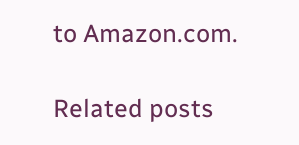to Amazon.com.

Related posts